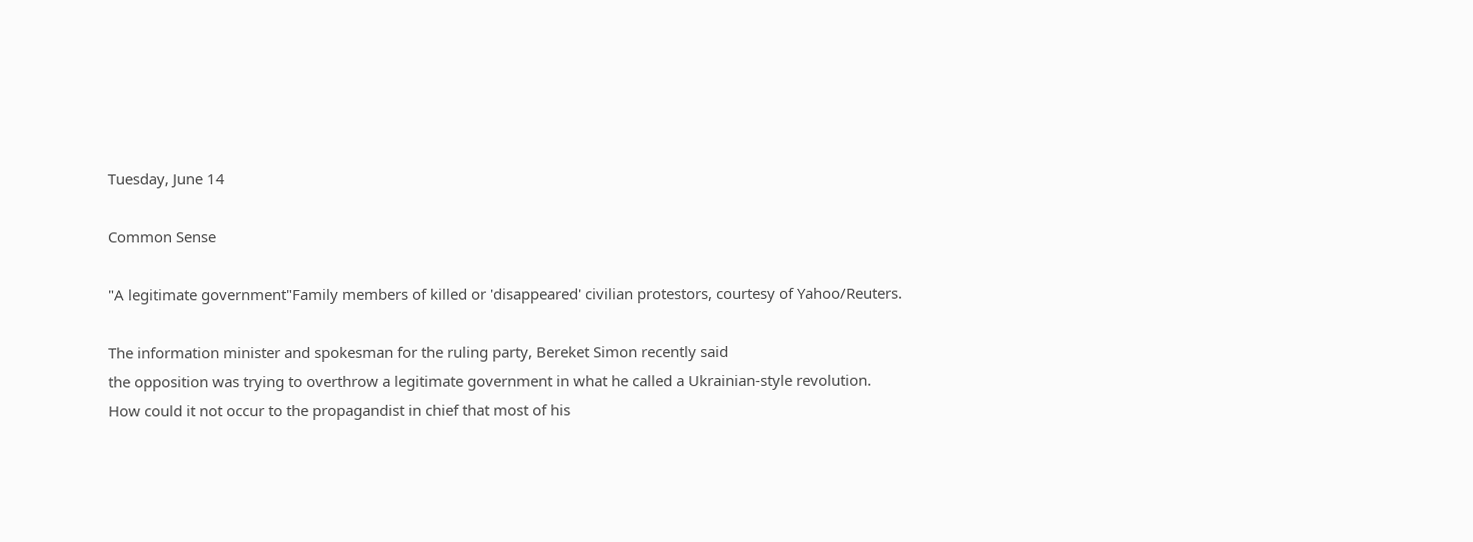Tuesday, June 14

Common Sense

"A legitimate government"Family members of killed or 'disappeared' civilian protestors, courtesy of Yahoo/Reuters.

The information minister and spokesman for the ruling party, Bereket Simon recently said
the opposition was trying to overthrow a legitimate government in what he called a Ukrainian-style revolution.
How could it not occur to the propagandist in chief that most of his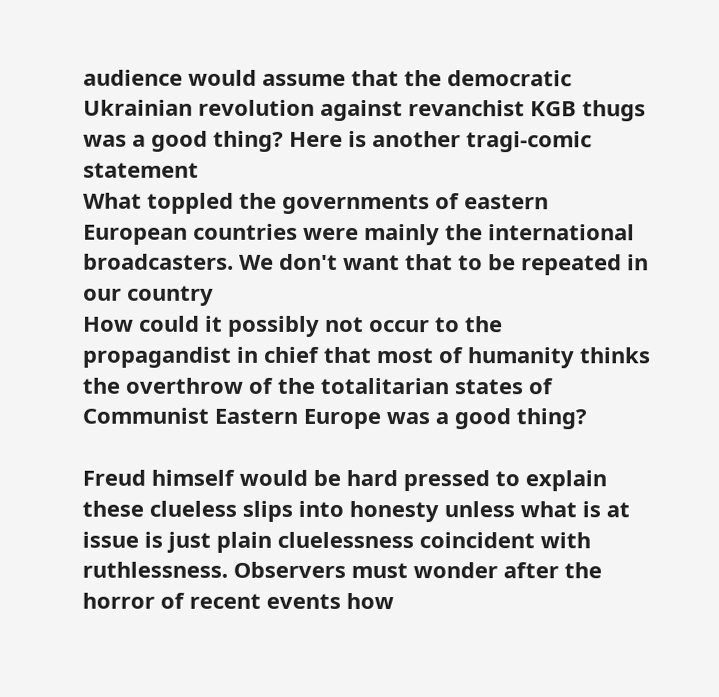audience would assume that the democratic Ukrainian revolution against revanchist KGB thugs was a good thing? Here is another tragi-comic statement
What toppled the governments of eastern European countries were mainly the international broadcasters. We don't want that to be repeated in our country
How could it possibly not occur to the propagandist in chief that most of humanity thinks the overthrow of the totalitarian states of Communist Eastern Europe was a good thing?

Freud himself would be hard pressed to explain these clueless slips into honesty unless what is at issue is just plain cluelessness coincident with ruthlessness. Observers must wonder after the horror of recent events how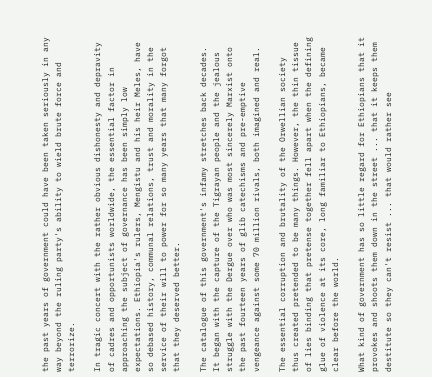the past years of government could have been taken seriously in any way beyond the ruling party's ability to wield brute force and terrorize.

In tragic concert with the rather obvious dishonesty and depravity of cadres and opportunists worldwide, the essential factor in approaching the subject of governance has been simply low expectations. Ethiopia's rulers, Mengistu and his heir Meles, have so debased history, communal relations, trust and morality in the service of their will to power for so many years that many forgot that they deserved better.

The catalogue of this government's infamy stretches back decades. It began with the capture of the Tigrayan people and the jealous struggle with the Dergue over who was most sincerely Marxist onto the past fourteen years of glib catechisms and pre-emptive vengeance against some 70 million rivals, both imagined and real.

The essential corruption and brutality of the Orwellian society thus created pretended to be many things. However, the thin tissue of lies binding that pretense together fell apart when the defining glue of violence at its core, long familiar to Ethiopians, became clear before the world.

What kind of government has so little regard for Ethiopians that it provokes and shoots them down in the street ... that it keeps them destitute so they can't resist ... that would rather see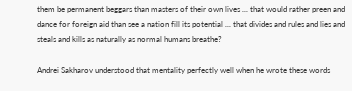them be permanent beggars than masters of their own lives ... that would rather preen and dance for foreign aid than see a nation fill its potential ... that divides and rules and lies and steals and kills as naturally as normal humans breathe?

Andrei Sakharov understood that mentality perfectly well when he wrote these words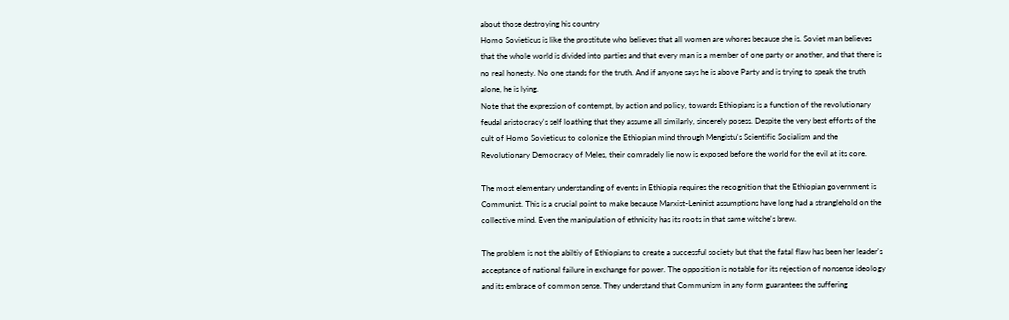about those destroying his country
Homo Sovieticus is like the prostitute who believes that all women are whores because she is. Soviet man believes that the whole world is divided into parties and that every man is a member of one party or another, and that there is no real honesty. No one stands for the truth. And if anyone says he is above Party and is trying to speak the truth alone, he is lying.
Note that the expression of contempt, by action and policy, towards Ethiopians is a function of the revolutionary feudal aristocracy's self loathing that they assume all similarly, sincerely posess. Despite the very best efforts of the cult of Homo Sovieticus to colonize the Ethiopian mind through Mengistu's Scientific Socialism and the Revolutionary Democracy of Meles, their comradely lie now is exposed before the world for the evil at its core.

The most elementary understanding of events in Ethiopia requires the recognition that the Ethiopian government is Communist. This is a crucial point to make because Marxist-Leninist assumptions have long had a stranglehold on the collective mind. Even the manipulation of ethnicity has its roots in that same witche's brew.

The problem is not the abiltiy of Ethiopians to create a successful society but that the fatal flaw has been her leader's acceptance of national failure in exchange for power. The opposition is notable for its rejection of nonsense ideology and its embrace of common sense. They understand that Communism in any form guarantees the suffering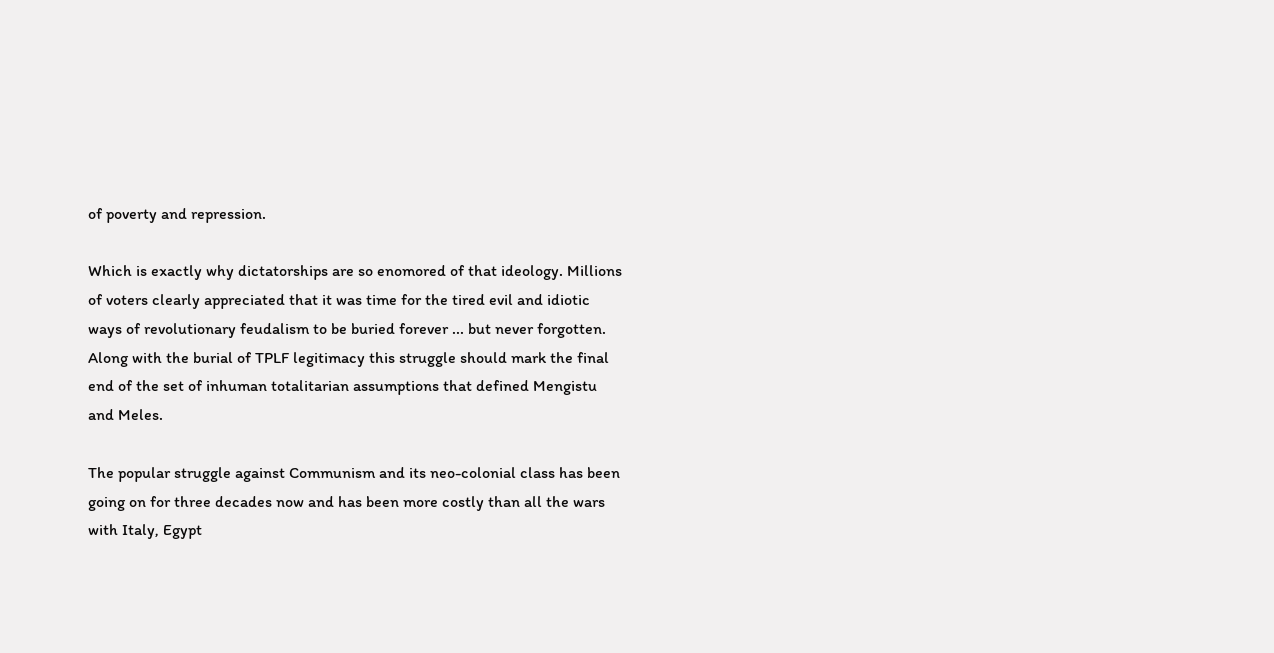of poverty and repression.

Which is exactly why dictatorships are so enomored of that ideology. Millions of voters clearly appreciated that it was time for the tired evil and idiotic ways of revolutionary feudalism to be buried forever ... but never forgotten. Along with the burial of TPLF legitimacy this struggle should mark the final end of the set of inhuman totalitarian assumptions that defined Mengistu and Meles.

The popular struggle against Communism and its neo-colonial class has been going on for three decades now and has been more costly than all the wars with Italy, Egypt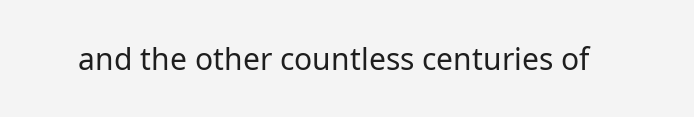and the other countless centuries of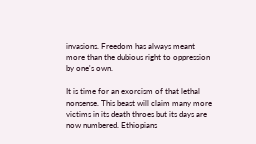invasions. Freedom has always meant more than the dubious right to oppression by one's own.

It is time for an exorcism of that lethal nonsense. This beast will claim many more victims in its death throes but its days are now numbered. Ethiopians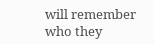will remember who they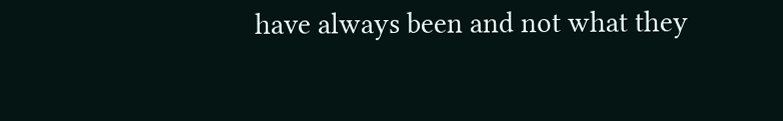have always been and not what they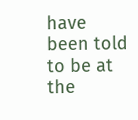have been told to be at the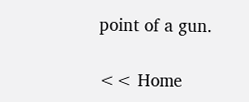point of a gun.

<< Home